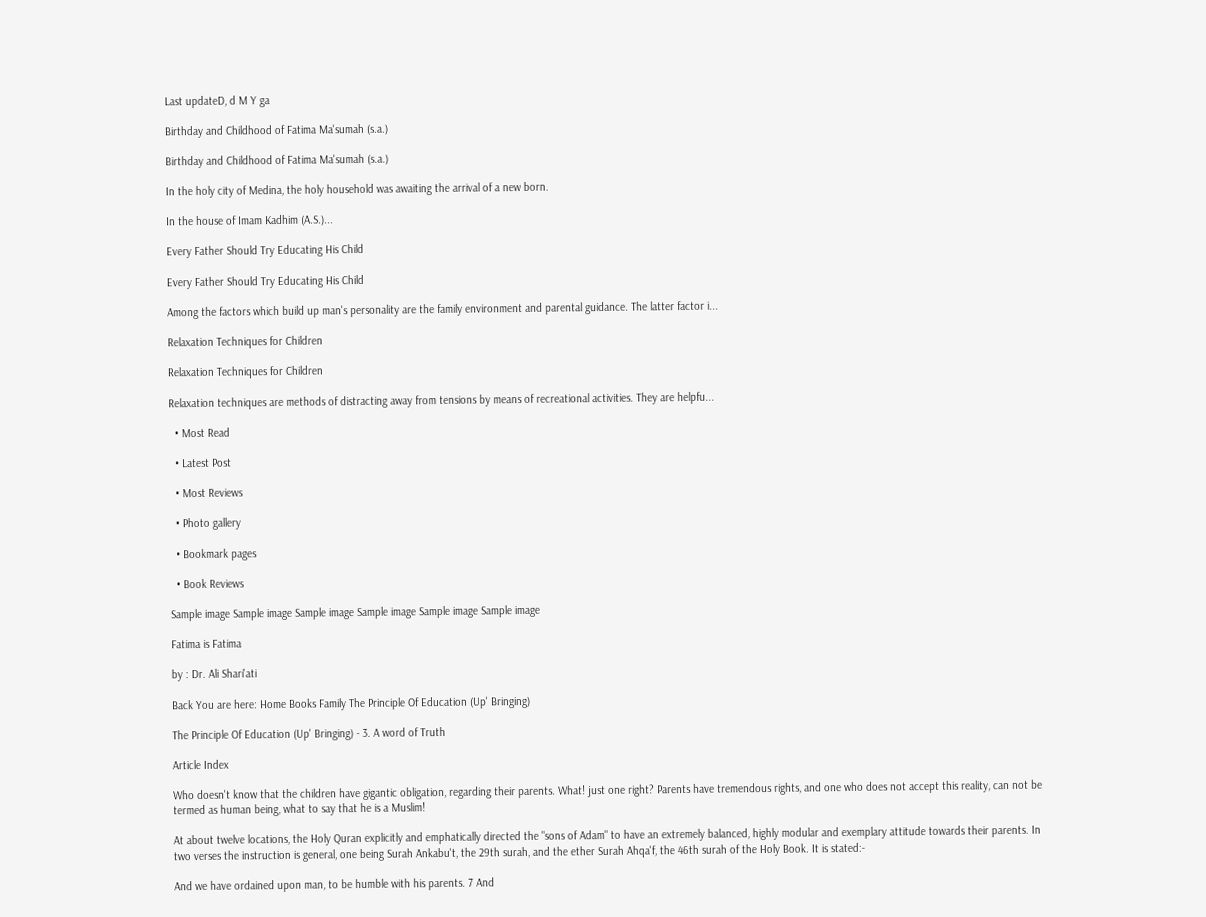Last updateD, d M Y ga

Birthday and Childhood of Fatima Ma'sumah (s.a.)

Birthday and Childhood of Fatima Ma'sumah (s.a.)

In the holy city of Medina, the holy household was awaiting the arrival of a new born.

In the house of Imam Kadhim (A.S.)...

Every Father Should Try Educating His Child

Every Father Should Try Educating His Child

Among the factors which build up man's personality are the family environment and parental guidance. The latter factor i...

Relaxation Techniques for Children

Relaxation Techniques for Children

Relaxation techniques are methods of distracting away from tensions by means of recreational activities. They are helpfu...

  • Most Read

  • Latest Post

  • Most Reviews

  • Photo gallery

  • Bookmark pages

  • Book Reviews

Sample image Sample image Sample image Sample image Sample image Sample image

Fatima is Fatima

by : Dr. Ali Shari'ati

Back You are here: Home Books Family The Principle Of Education (Up' Bringing)

The Principle Of Education (Up' Bringing) - 3. A word of Truth

Article Index

Who doesn't know that the children have gigantic obligation, regarding their parents. What! just one right? Parents have tremendous rights, and one who does not accept this reality, can not be termed as human being, what to say that he is a Muslim!

At about twelve locations, the Holy Quran explicitly and emphatically directed the "sons of Adam" to have an extremely balanced, highly modular and exemplary attitude towards their parents. In two verses the instruction is general, one being Surah Ankabu't, the 29th surah, and the ether Surah Ahqa'f, the 46th surah of the Holy Book. It is stated:-

And we have ordained upon man, to be humble with his parents. 7 And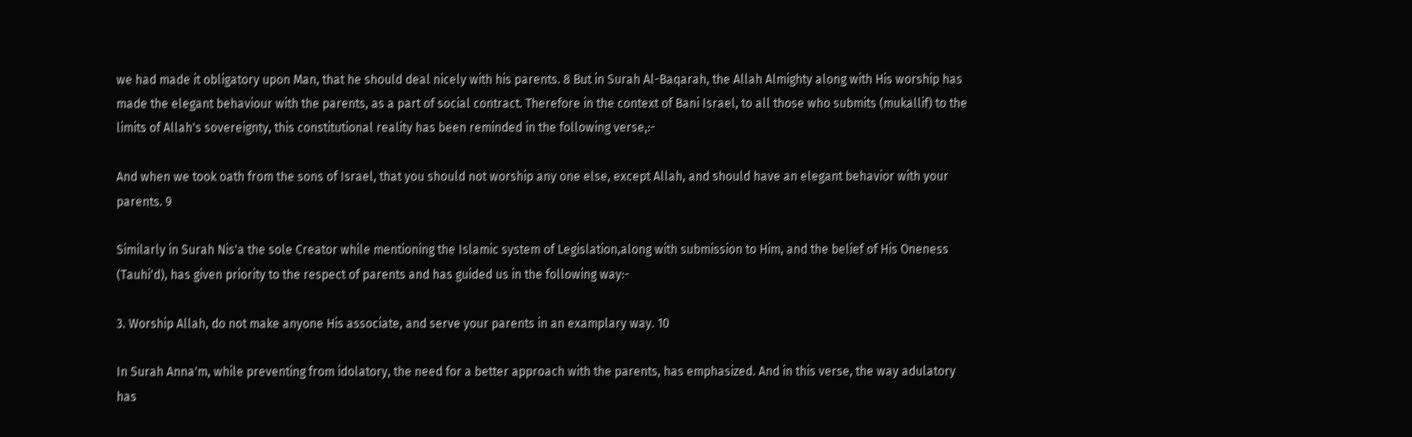we had made it obligatory upon Man, that he should deal nicely with his parents. 8 But in Surah Al-Baqarah, the Allah Almighty along with His worship has made the elegant behaviour with the parents, as a part of social contract. Therefore in the context of Bani Israel, to all those who submits (mukallif) to the limits of Allah's sovereignty, this constitutional reality has been reminded in the following verse,:-

And when we took oath from the sons of Israel, that you should not worship any one else, except Allah, and should have an elegant behavior with your parents. 9

Similarly in Surah Nis'a the sole Creator while mentioning the Islamic system of Legislation,along with submission to Him, and the belief of His Oneness (Tauhi'd), has given priority to the respect of parents and has guided us in the following way:-

3. Worship Allah, do not make anyone His associate, and serve your parents in an examplary way. 10

In Surah Anna'm, while preventing from idolatory, the need for a better approach with the parents, has emphasized. And in this verse, the way adulatory has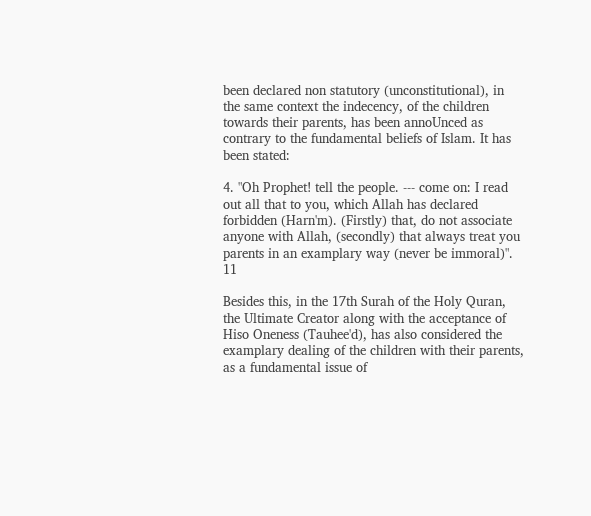been declared non statutory (unconstitutional), in the same context the indecency, of the children towards their parents, has been annoUnced as contrary to the fundamental beliefs of Islam. It has been stated:

4. "Oh Prophet! tell the people. --- come on: I read out all that to you, which Allah has declared forbidden (Harn'm). (Firstly) that, do not associate anyone with Allah, (secondly) that always treat you parents in an examplary way (never be immoral)". 11

Besides this, in the 17th Surah of the Holy Quran, the Ultimate Creator along with the acceptance of Hiso Oneness (Tauhee'd), has also considered the examplary dealing of the children with their parents, as a fundamental issue of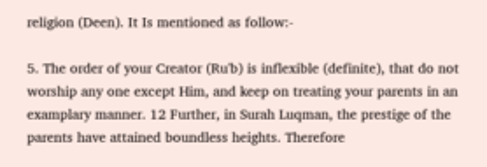religion (Deen). It Is mentioned as follow:-

5. The order of your Creator (Ru'b) is inflexible (definite), that do not worship any one except Him, and keep on treating your parents in an examplary manner. 12 Further, in Surah Luqman, the prestige of the parents have attained boundless heights. Therefore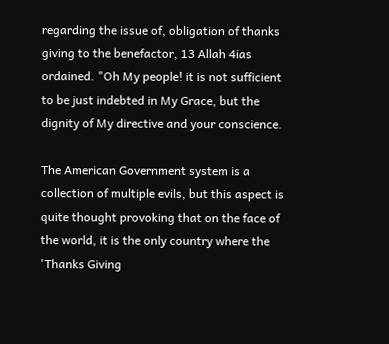regarding the issue of, obligation of thanks giving to the benefactor, 13 Allah 4ias ordained. "Oh My people! it is not sufficient to be just indebted in My Grace, but the dignity of My directive and your conscience.

The American Government system is a collection of multiple evils, but this aspect is quite thought provoking that on the face of the world, it is the only country where the 'Thanks Giving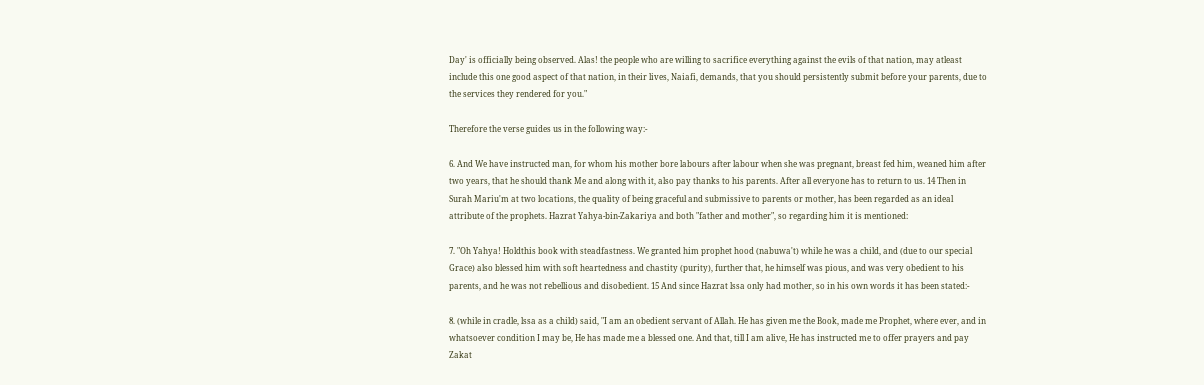Day' is officially being observed. Alas! the people who are willing to sacrifice everything against the evils of that nation, may atleast include this one good aspect of that nation, in their lives, Naiafi, demands, that you should persistently submit before your parents, due to the services they rendered for you."

Therefore the verse guides us in the following way:-

6. And We have instructed man, for whom his mother bore labours after labour when she was pregnant, breast fed him, weaned him after two years, that he should thank Me and along with it, also pay thanks to his parents. After all everyone has to return to us. 14 Then in Surah Mariu'm at two locations, the quality of being graceful and submissive to parents or mother, has been regarded as an ideal attribute of the prophets. Hazrat Yahya-bin-Zakariya and both "father and mother", so regarding him it is mentioned:

7. "Oh Yahya! Holdthis book with steadfastness. We granted him prophet hood (nabuwa't) while he was a child, and (due to our special Grace) also blessed him with soft heartedness and chastity (purity), further that, he himself was pious, and was very obedient to his parents, and he was not rebellious and disobedient. 15 And since Hazrat lssa only had mother, so in his own words it has been stated:-

8. (while in cradle, lssa as a child) said, "I am an obedient servant of Allah. He has given me the Book, made me Prophet, where ever, and in whatsoever condition I may be, He has made me a blessed one. And that, till I am alive, He has instructed me to offer prayers and pay Zakat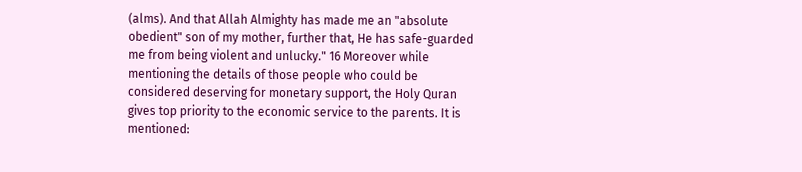(alms). And that Allah Almighty has made me an "absolute obedient" son of my mother, further that, He has safe-guarded me from being violent and unlucky." 16 Moreover while mentioning the details of those people who could be considered deserving for monetary support, the Holy Quran gives top priority to the economic service to the parents. It is mentioned: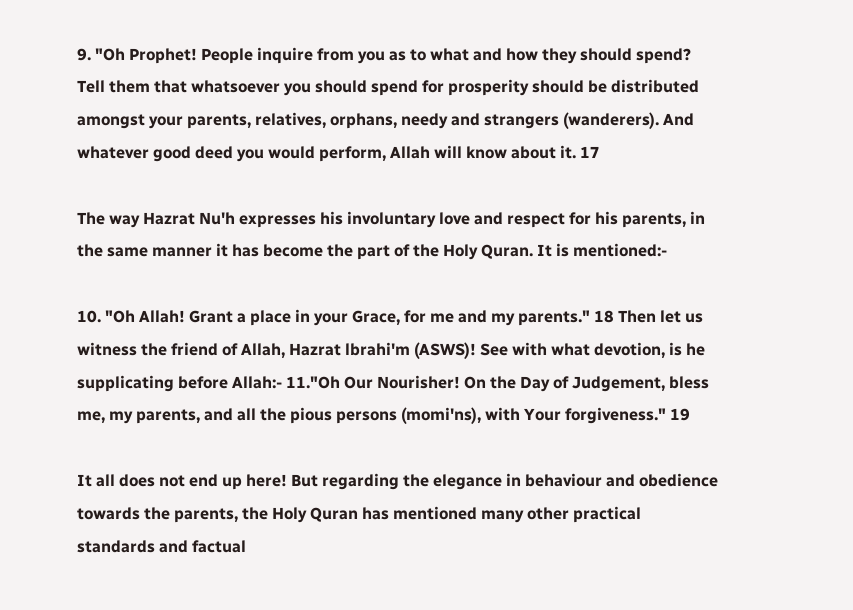9. "Oh Prophet! People inquire from you as to what and how they should spend? Tell them that whatsoever you should spend for prosperity should be distributed amongst your parents, relatives, orphans, needy and strangers (wanderers). And whatever good deed you would perform, Allah will know about it. 17

The way Hazrat Nu'h expresses his involuntary love and respect for his parents, in the same manner it has become the part of the Holy Quran. It is mentioned:-

10. "Oh Allah! Grant a place in your Grace, for me and my parents." 18 Then let us witness the friend of Allah, Hazrat lbrahi'm (ASWS)! See with what devotion, is he supplicating before Allah:- 11."Oh Our Nourisher! On the Day of Judgement, bless me, my parents, and all the pious persons (momi'ns), with Your forgiveness." 19

It all does not end up here! But regarding the elegance in behaviour and obedience towards the parents, the Holy Quran has mentioned many other practical standards and factual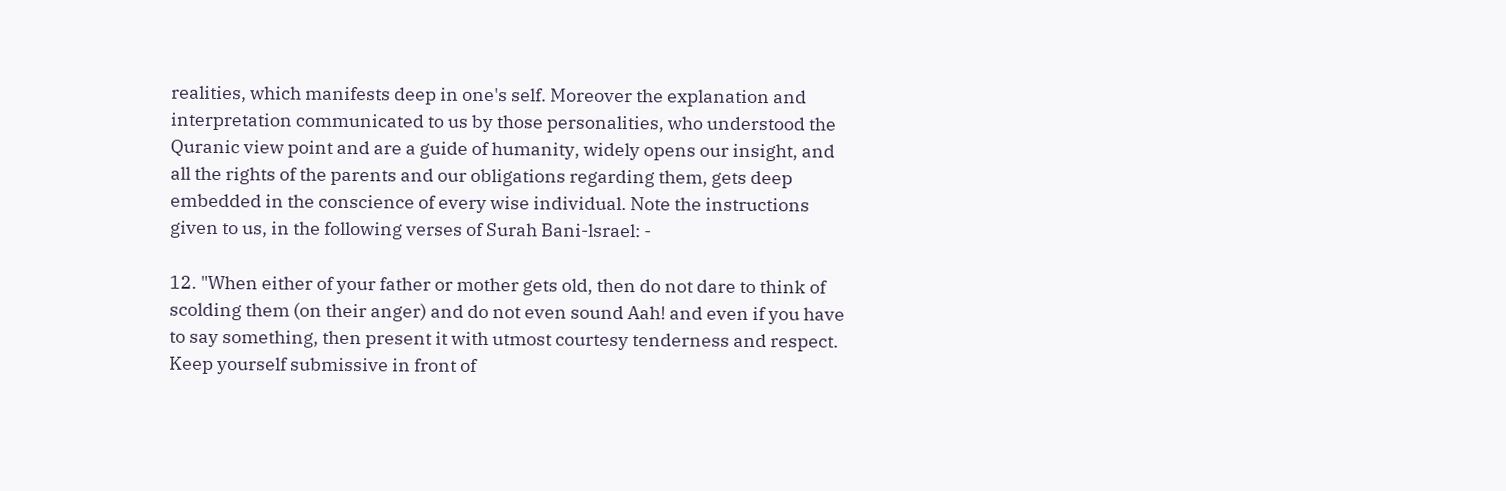realities, which manifests deep in one's self. Moreover the explanation and interpretation communicated to us by those personalities, who understood the Quranic view point and are a guide of humanity, widely opens our insight, and all the rights of the parents and our obligations regarding them, gets deep embedded in the conscience of every wise individual. Note the instructions given to us, in the following verses of Surah Bani-lsrael: -

12. "When either of your father or mother gets old, then do not dare to think of scolding them (on their anger) and do not even sound Aah! and even if you have to say something, then present it with utmost courtesy tenderness and respect. Keep yourself submissive in front of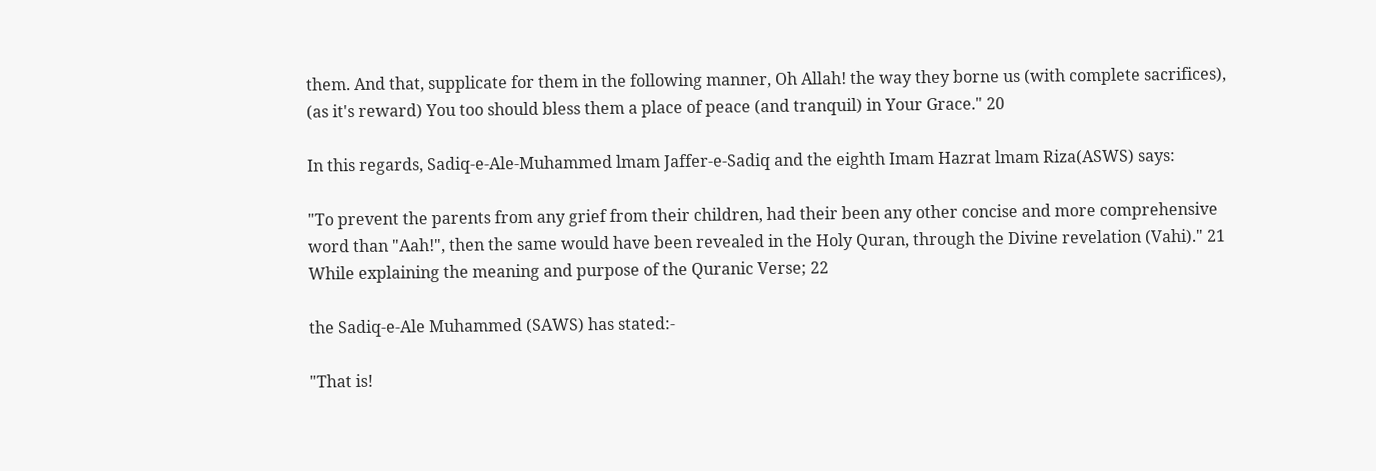them. And that, supplicate for them in the following manner, Oh Allah! the way they borne us (with complete sacrifices), (as it's reward) You too should bless them a place of peace (and tranquil) in Your Grace." 20

In this regards, Sadiq-e-Ale-Muhammed lmam Jaffer-e-Sadiq and the eighth Imam Hazrat lmam Riza(ASWS) says:

"To prevent the parents from any grief from their children, had their been any other concise and more comprehensive word than "Aah!", then the same would have been revealed in the Holy Quran, through the Divine revelation (Vahi)." 21 While explaining the meaning and purpose of the Quranic Verse; 22

the Sadiq-e-Ale Muhammed (SAWS) has stated:-

"That is!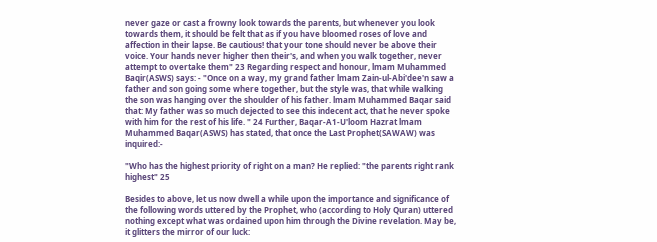never gaze or cast a frowny look towards the parents, but whenever you look towards them, it should be felt that as if you have bloomed roses of love and affection in their lapse. Be cautious! that your tone should never be above their voice. Your hands never higher then their's, and when you walk together, never attempt to overtake them" 23 Regarding respect and honour, lmam Muhammed Baqir(ASWS) says: - "Once on a way, my grand father lmam Zain-ul-Abi'dee'n saw a father and son going some where together, but the style was, that while walking the son was hanging over the shoulder of his father. lmam Muhammed Baqar said that: My father was so much dejected to see this indecent act, that he never spoke with him for the rest of his life. " 24 Further, Baqar-A1-U'loom Hazrat lmam Muhammed Baqar(ASWS) has stated, that once the Last Prophet(SAWAW) was inquired:-

"Who has the highest priority of right on a man? He replied: "the parents right rank highest" 25

Besides to above, let us now dwell a while upon the importance and significance of the following words uttered by the Prophet, who (according to Holy Quran) uttered nothing except what was ordained upon him through the Divine revelation. May be, it glitters the mirror of our luck: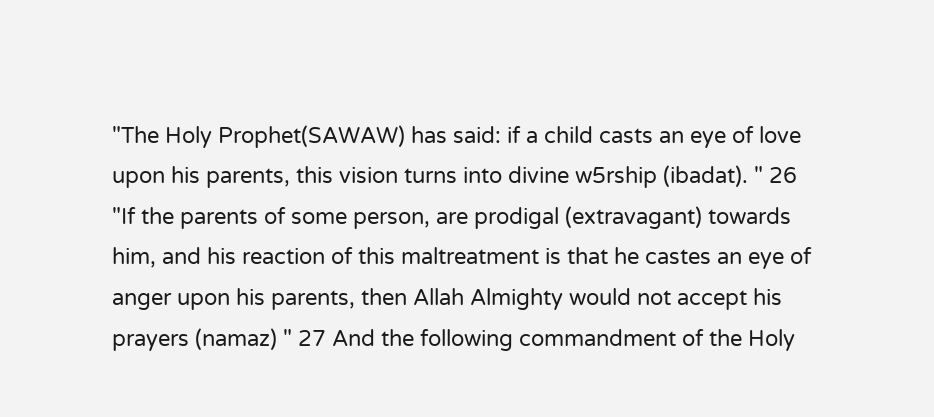"The Holy Prophet(SAWAW) has said: if a child casts an eye of love upon his parents, this vision turns into divine w5rship (ibadat). " 26 "If the parents of some person, are prodigal (extravagant) towards him, and his reaction of this maltreatment is that he castes an eye of anger upon his parents, then Allah Almighty would not accept his prayers (namaz) " 27 And the following commandment of the Holy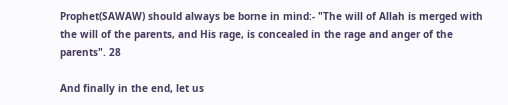Prophet(SAWAW) should always be borne in mind:- "The will of Allah is merged with the will of the parents, and His rage, is concealed in the rage and anger of the parents". 28

And finally in the end, let us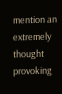mention an extremely thought provoking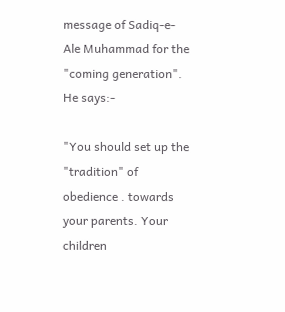message of Sadiq-e-Ale Muhammad for the "coming generation". He says:-

"You should set up the "tradition" of obedience . towards your parents. Your children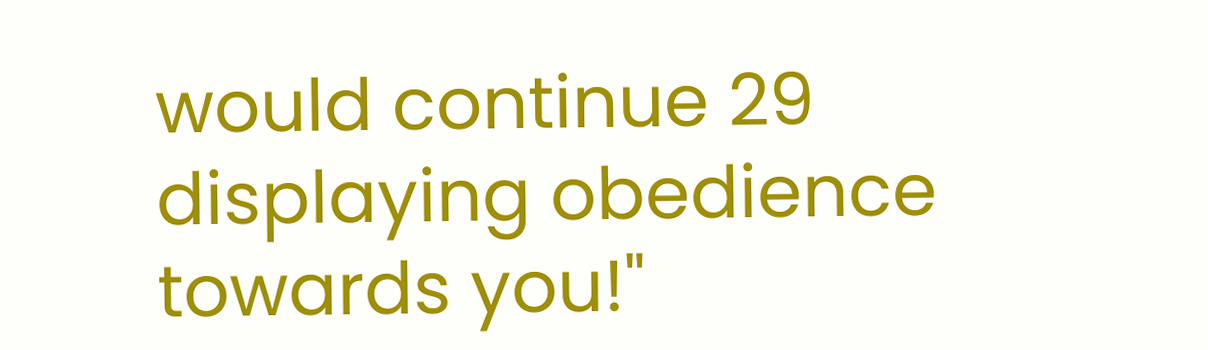would continue 29 displaying obedience towards you!"